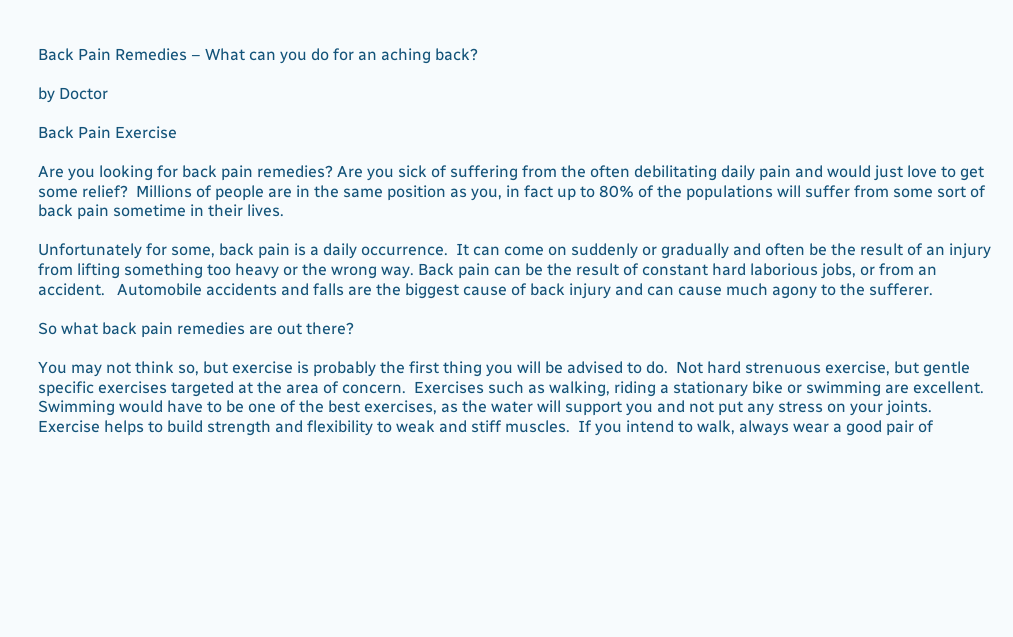Back Pain Remedies – What can you do for an aching back?

by Doctor

Back Pain Exercise

Are you looking for back pain remedies? Are you sick of suffering from the often debilitating daily pain and would just love to get some relief?  Millions of people are in the same position as you, in fact up to 80% of the populations will suffer from some sort of back pain sometime in their lives.

Unfortunately for some, back pain is a daily occurrence.  It can come on suddenly or gradually and often be the result of an injury from lifting something too heavy or the wrong way. Back pain can be the result of constant hard laborious jobs, or from an accident.   Automobile accidents and falls are the biggest cause of back injury and can cause much agony to the sufferer.

So what back pain remedies are out there?

You may not think so, but exercise is probably the first thing you will be advised to do.  Not hard strenuous exercise, but gentle specific exercises targeted at the area of concern.  Exercises such as walking, riding a stationary bike or swimming are excellent.  Swimming would have to be one of the best exercises, as the water will support you and not put any stress on your joints.  Exercise helps to build strength and flexibility to weak and stiff muscles.  If you intend to walk, always wear a good pair of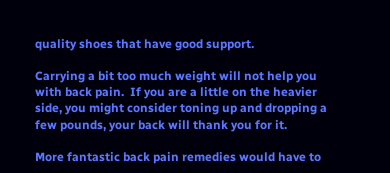quality shoes that have good support.

Carrying a bit too much weight will not help you with back pain.  If you are a little on the heavier side, you might consider toning up and dropping a few pounds, your back will thank you for it.

More fantastic back pain remedies would have to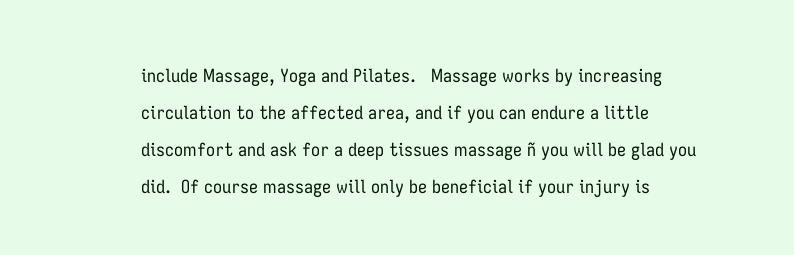include Massage, Yoga and Pilates.   Massage works by increasing circulation to the affected area, and if you can endure a little discomfort and ask for a deep tissues massage ñ you will be glad you did.  Of course massage will only be beneficial if your injury is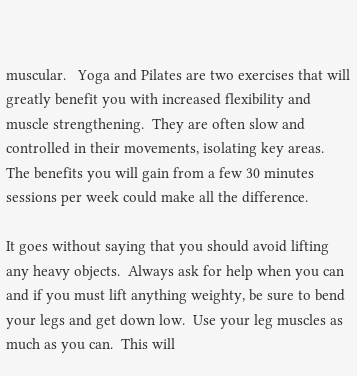muscular.   Yoga and Pilates are two exercises that will greatly benefit you with increased flexibility and muscle strengthening.  They are often slow and controlled in their movements, isolating key areas.  The benefits you will gain from a few 30 minutes sessions per week could make all the difference.

It goes without saying that you should avoid lifting any heavy objects.  Always ask for help when you can and if you must lift anything weighty, be sure to bend your legs and get down low.  Use your leg muscles as much as you can.  This will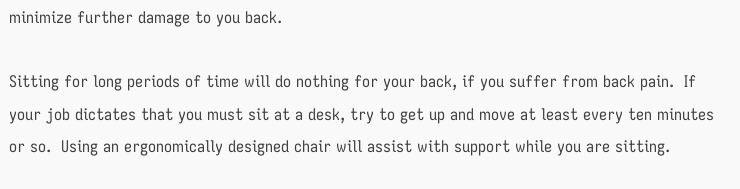minimize further damage to you back.

Sitting for long periods of time will do nothing for your back, if you suffer from back pain.  If your job dictates that you must sit at a desk, try to get up and move at least every ten minutes or so.  Using an ergonomically designed chair will assist with support while you are sitting.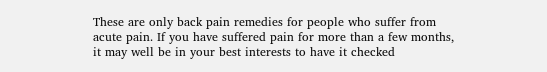These are only back pain remedies for people who suffer from acute pain. If you have suffered pain for more than a few months, it may well be in your best interests to have it checked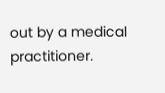out by a medical practitioner.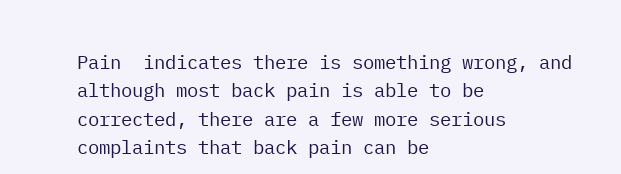Pain  indicates there is something wrong, and although most back pain is able to be corrected, there are a few more serious complaints that back pain can be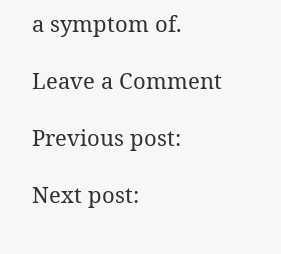a symptom of.

Leave a Comment

Previous post:

Next post: